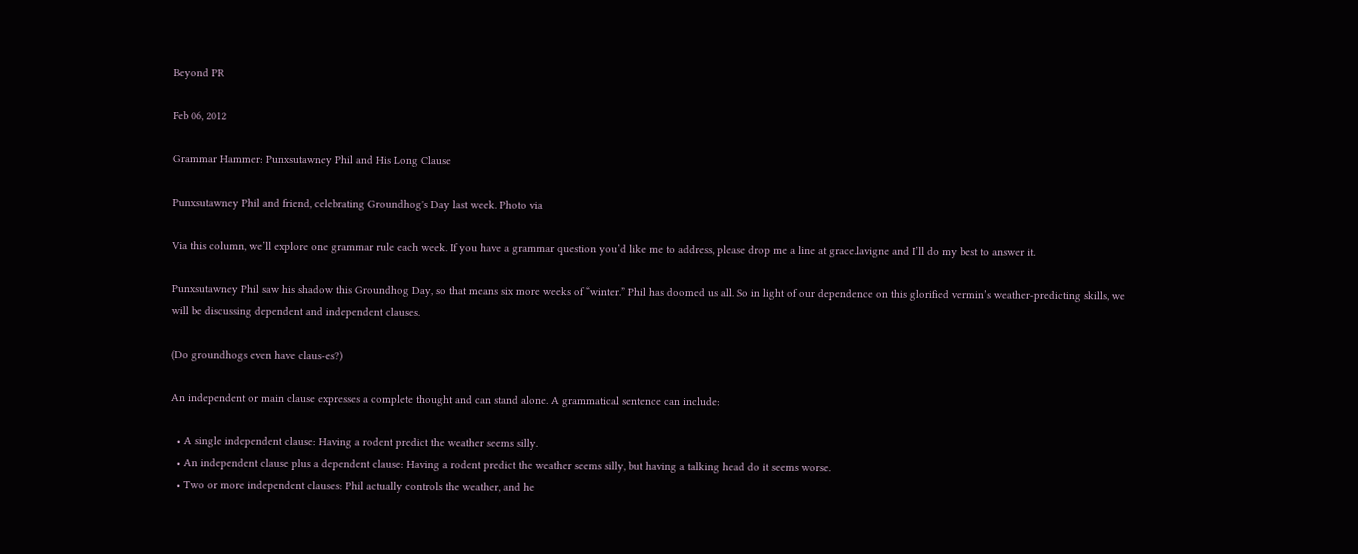Beyond PR

Feb 06, 2012

Grammar Hammer: Punxsutawney Phil and His Long Clause

Punxsutawney Phil and friend, celebrating Groundhog's Day last week. Photo via

Via this column, we’ll explore one grammar rule each week. If you have a grammar question you’d like me to address, please drop me a line at grace.lavigne and I’ll do my best to answer it.

Punxsutawney Phil saw his shadow this Groundhog Day, so that means six more weeks of “winter.” Phil has doomed us all. So in light of our dependence on this glorified vermin’s weather-predicting skills, we will be discussing dependent and independent clauses.

(Do groundhogs even have claus-es?)

An independent or main clause expresses a complete thought and can stand alone. A grammatical sentence can include:

  • A single independent clause: Having a rodent predict the weather seems silly.
  • An independent clause plus a dependent clause: Having a rodent predict the weather seems silly, but having a talking head do it seems worse.
  • Two or more independent clauses: Phil actually controls the weather, and he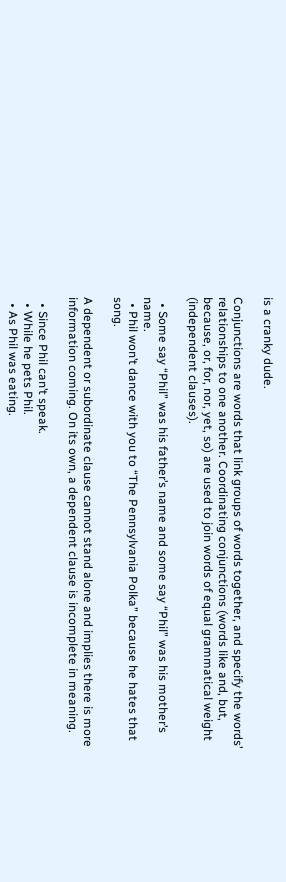is a cranky dude.

Conjunctions are words that link groups of words together, and specify the words’ relationships to one another. Coordinating conjunctions (words like and, but, because, or, for, nor, yet, so) are used to join words of equal grammatical weight (independent clauses).

  • Some say “Phil” was his father’s name and some say “Phil” was his mother’s name.
  • Phil won’t dance with you to “The Pennsylvania Polka” because he hates that song.

A dependent or subordinate clause cannot stand alone and implies there is more information coming. On its own, a dependent clause is incomplete in meaning.

  • Since Phil can’t speak.
  • While he pets Phil.
  • As Phil was eating.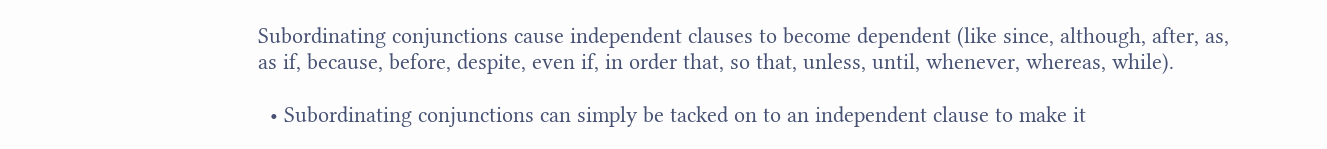Subordinating conjunctions cause independent clauses to become dependent (like since, although, after, as, as if, because, before, despite, even if, in order that, so that, unless, until, whenever, whereas, while).

  • Subordinating conjunctions can simply be tacked on to an independent clause to make it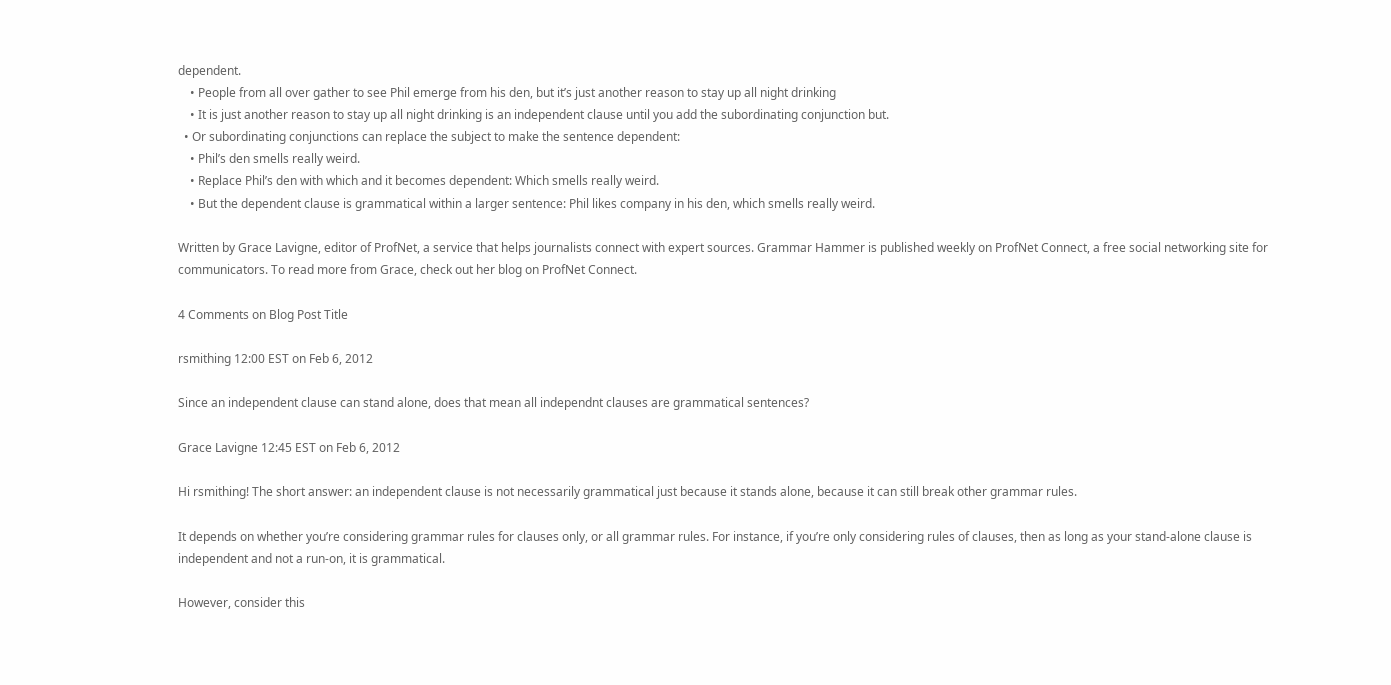dependent.
    • People from all over gather to see Phil emerge from his den, but it’s just another reason to stay up all night drinking
    • It is just another reason to stay up all night drinking is an independent clause until you add the subordinating conjunction but.
  • Or subordinating conjunctions can replace the subject to make the sentence dependent:
    • Phil’s den smells really weird.
    • Replace Phil’s den with which and it becomes dependent: Which smells really weird.
    • But the dependent clause is grammatical within a larger sentence: Phil likes company in his den, which smells really weird.

Written by Grace Lavigne, editor of ProfNet, a service that helps journalists connect with expert sources. Grammar Hammer is published weekly on ProfNet Connect, a free social networking site for communicators. To read more from Grace, check out her blog on ProfNet Connect.

4 Comments on Blog Post Title

rsmithing 12:00 EST on Feb 6, 2012

Since an independent clause can stand alone, does that mean all independnt clauses are grammatical sentences?

Grace Lavigne 12:45 EST on Feb 6, 2012

Hi rsmithing! The short answer: an independent clause is not necessarily grammatical just because it stands alone, because it can still break other grammar rules.

It depends on whether you’re considering grammar rules for clauses only, or all grammar rules. For instance, if you’re only considering rules of clauses, then as long as your stand-alone clause is independent and not a run-on, it is grammatical.

However, consider this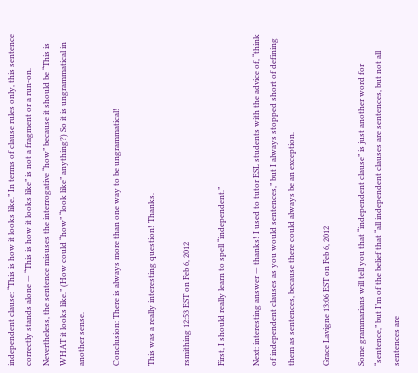independent clause: “This is how it looks like.” In terms of clause rules only, this sentence correctly stands alone — “This is how it looks like” is not a fragment or a run-on. Nevertheless, the sentence misuses the interrogative “how” because it should be “This is WHAT it looks like.” (How could “how” “look like” anything?) So it is ungrammatical in another sense.

Conclusion: There is always more than one way to be ungrammatical!

This was a really interesting question! Thanks.

rsmithing 12:53 EST on Feb 6, 2012

First, I should really learn to spell “independent.”

Next: interesting answer — thanks! I used to tutor ESL students with the advice of, “think of independent clauses as you would sentences,” but I always stopped short of defining them as sentences, because there could always be an exception.

Grace Lavigne 13:06 EST on Feb 6, 2012

Some grammarians will tell you that “independent clause” is just another word for “sentence,” but I’m of the belief that “all independent clauses are sentences, but not all sentences are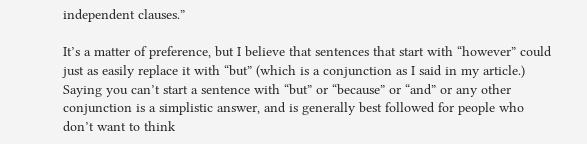independent clauses.”

It’s a matter of preference, but I believe that sentences that start with “however” could just as easily replace it with “but” (which is a conjunction as I said in my article.) Saying you can’t start a sentence with “but” or “because” or “and” or any other conjunction is a simplistic answer, and is generally best followed for people who don’t want to think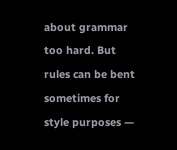about grammar too hard. But rules can be bent sometimes for style purposes —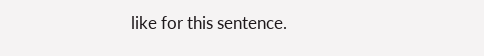like for this sentence.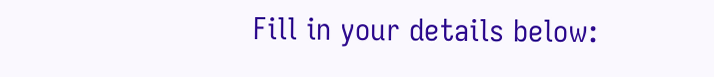Fill in your details below: